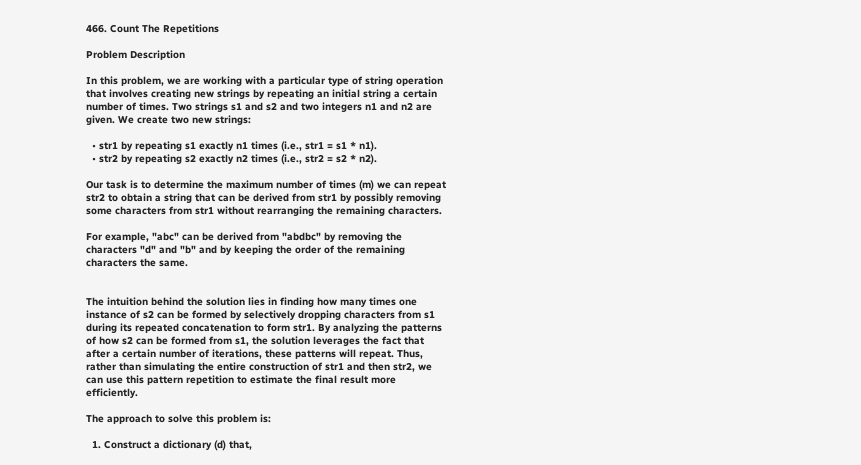466. Count The Repetitions

Problem Description

In this problem, we are working with a particular type of string operation that involves creating new strings by repeating an initial string a certain number of times. Two strings s1 and s2 and two integers n1 and n2 are given. We create two new strings:

  • str1 by repeating s1 exactly n1 times (i.e., str1 = s1 * n1).
  • str2 by repeating s2 exactly n2 times (i.e., str2 = s2 * n2).

Our task is to determine the maximum number of times (m) we can repeat str2 to obtain a string that can be derived from str1 by possibly removing some characters from str1 without rearranging the remaining characters.

For example, "abc" can be derived from "abdbc" by removing the characters "d" and "b" and by keeping the order of the remaining characters the same.


The intuition behind the solution lies in finding how many times one instance of s2 can be formed by selectively dropping characters from s1 during its repeated concatenation to form str1. By analyzing the patterns of how s2 can be formed from s1, the solution leverages the fact that after a certain number of iterations, these patterns will repeat. Thus, rather than simulating the entire construction of str1 and then str2, we can use this pattern repetition to estimate the final result more efficiently.

The approach to solve this problem is:

  1. Construct a dictionary (d) that,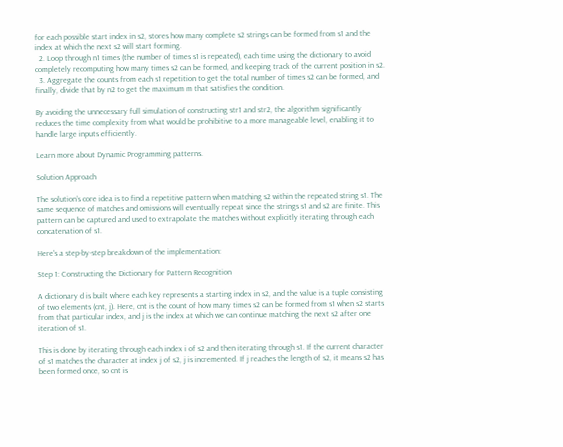for each possible start index in s2, stores how many complete s2 strings can be formed from s1 and the index at which the next s2 will start forming.
  2. Loop through n1 times (the number of times s1 is repeated), each time using the dictionary to avoid completely recomputing how many times s2 can be formed, and keeping track of the current position in s2.
  3. Aggregate the counts from each s1 repetition to get the total number of times s2 can be formed, and finally, divide that by n2 to get the maximum m that satisfies the condition.

By avoiding the unnecessary full simulation of constructing str1 and str2, the algorithm significantly reduces the time complexity from what would be prohibitive to a more manageable level, enabling it to handle large inputs efficiently.

Learn more about Dynamic Programming patterns.

Solution Approach

The solution’s core idea is to find a repetitive pattern when matching s2 within the repeated string s1. The same sequence of matches and omissions will eventually repeat since the strings s1 and s2 are finite. This pattern can be captured and used to extrapolate the matches without explicitly iterating through each concatenation of s1.

Here's a step-by-step breakdown of the implementation:

Step 1: Constructing the Dictionary for Pattern Recognition

A dictionary d is built where each key represents a starting index in s2, and the value is a tuple consisting of two elements (cnt, j). Here, cnt is the count of how many times s2 can be formed from s1 when s2 starts from that particular index, and j is the index at which we can continue matching the next s2 after one iteration of s1.

This is done by iterating through each index i of s2 and then iterating through s1. If the current character of s1 matches the character at index j of s2, j is incremented. If j reaches the length of s2, it means s2 has been formed once, so cnt is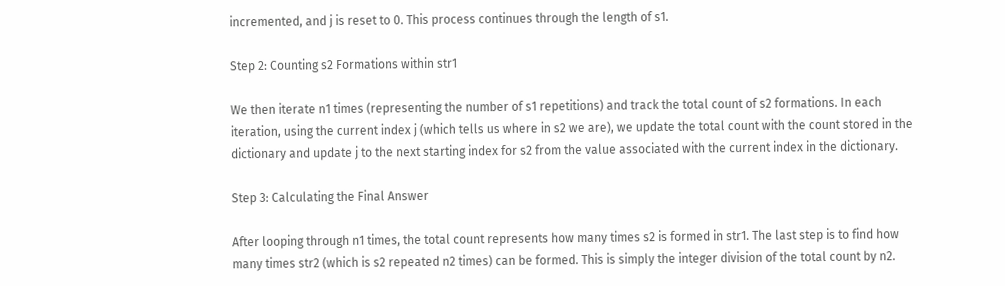incremented, and j is reset to 0. This process continues through the length of s1.

Step 2: Counting s2 Formations within str1

We then iterate n1 times (representing the number of s1 repetitions) and track the total count of s2 formations. In each iteration, using the current index j (which tells us where in s2 we are), we update the total count with the count stored in the dictionary and update j to the next starting index for s2 from the value associated with the current index in the dictionary.

Step 3: Calculating the Final Answer

After looping through n1 times, the total count represents how many times s2 is formed in str1. The last step is to find how many times str2 (which is s2 repeated n2 times) can be formed. This is simply the integer division of the total count by n2.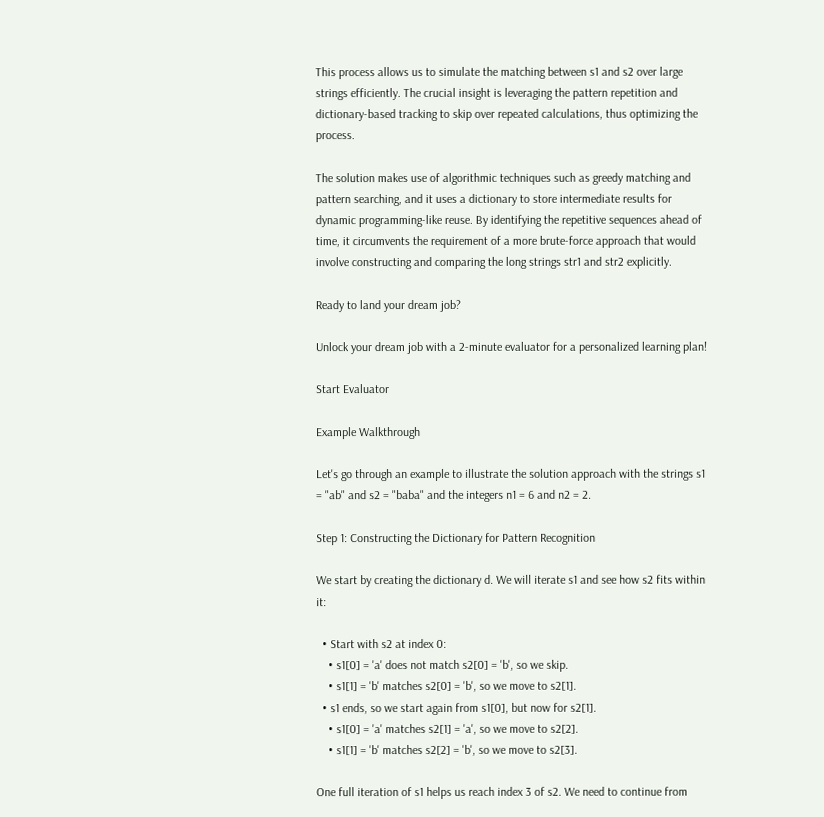This process allows us to simulate the matching between s1 and s2 over large strings efficiently. The crucial insight is leveraging the pattern repetition and dictionary-based tracking to skip over repeated calculations, thus optimizing the process.

The solution makes use of algorithmic techniques such as greedy matching and pattern searching, and it uses a dictionary to store intermediate results for dynamic programming-like reuse. By identifying the repetitive sequences ahead of time, it circumvents the requirement of a more brute-force approach that would involve constructing and comparing the long strings str1 and str2 explicitly.

Ready to land your dream job?

Unlock your dream job with a 2-minute evaluator for a personalized learning plan!

Start Evaluator

Example Walkthrough

Let's go through an example to illustrate the solution approach with the strings s1 = "ab" and s2 = "baba" and the integers n1 = 6 and n2 = 2.

Step 1: Constructing the Dictionary for Pattern Recognition

We start by creating the dictionary d. We will iterate s1 and see how s2 fits within it:

  • Start with s2 at index 0:
    • s1[0] = 'a' does not match s2[0] = 'b', so we skip.
    • s1[1] = 'b' matches s2[0] = 'b', so we move to s2[1].
  • s1 ends, so we start again from s1[0], but now for s2[1].
    • s1[0] = 'a' matches s2[1] = 'a', so we move to s2[2].
    • s1[1] = 'b' matches s2[2] = 'b', so we move to s2[3].

One full iteration of s1 helps us reach index 3 of s2. We need to continue from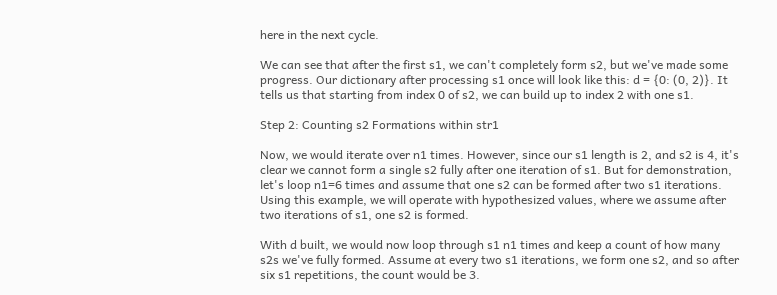here in the next cycle.

We can see that after the first s1, we can't completely form s2, but we've made some progress. Our dictionary after processing s1 once will look like this: d = {0: (0, 2)}. It tells us that starting from index 0 of s2, we can build up to index 2 with one s1.

Step 2: Counting s2 Formations within str1

Now, we would iterate over n1 times. However, since our s1 length is 2, and s2 is 4, it's clear we cannot form a single s2 fully after one iteration of s1. But for demonstration, let's loop n1=6 times and assume that one s2 can be formed after two s1 iterations. Using this example, we will operate with hypothesized values, where we assume after two iterations of s1, one s2 is formed.

With d built, we would now loop through s1 n1 times and keep a count of how many s2s we've fully formed. Assume at every two s1 iterations, we form one s2, and so after six s1 repetitions, the count would be 3.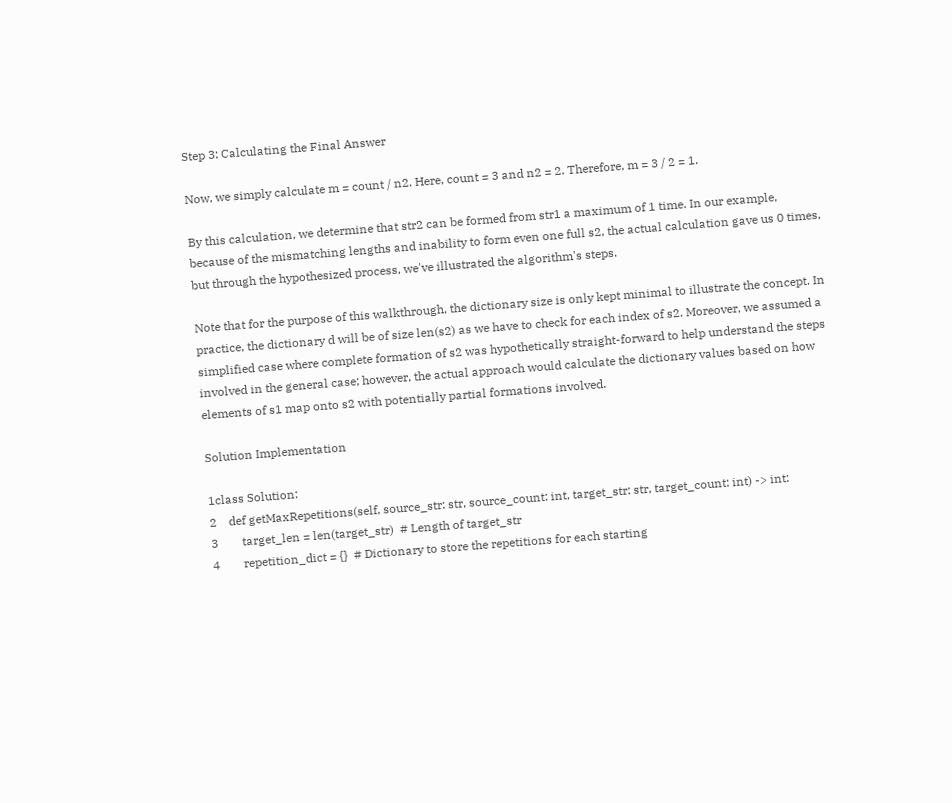Step 3: Calculating the Final Answer

Now, we simply calculate m = count / n2. Here, count = 3 and n2 = 2. Therefore, m = 3 / 2 = 1.

By this calculation, we determine that str2 can be formed from str1 a maximum of 1 time. In our example, because of the mismatching lengths and inability to form even one full s2, the actual calculation gave us 0 times, but through the hypothesized process, we've illustrated the algorithm's steps.

Note that for the purpose of this walkthrough, the dictionary size is only kept minimal to illustrate the concept. In practice, the dictionary d will be of size len(s2) as we have to check for each index of s2. Moreover, we assumed a simplified case where complete formation of s2 was hypothetically straight-forward to help understand the steps involved in the general case; however, the actual approach would calculate the dictionary values based on how elements of s1 map onto s2 with potentially partial formations involved.

Solution Implementation

1class Solution:
2    def getMaxRepetitions(self, source_str: str, source_count: int, target_str: str, target_count: int) -> int:
3        target_len = len(target_str)  # Length of target_str
4        repetition_dict = {}  # Dictionary to store the repetitions for each starting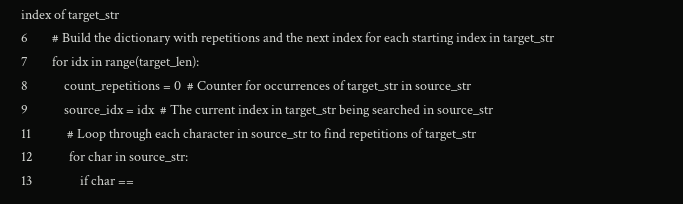index of target_str
6        # Build the dictionary with repetitions and the next index for each starting index in target_str
7        for idx in range(target_len):
8            count_repetitions = 0  # Counter for occurrences of target_str in source_str
9            source_idx = idx  # The current index in target_str being searched in source_str
11            # Loop through each character in source_str to find repetitions of target_str
12            for char in source_str:
13                if char ==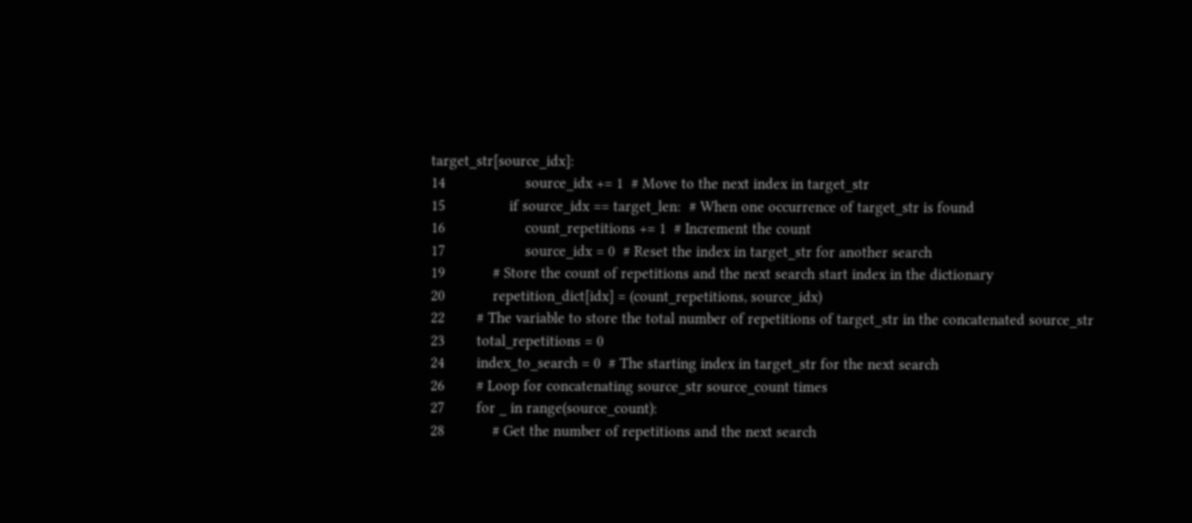target_str[source_idx]:
14                    source_idx += 1  # Move to the next index in target_str
15                if source_idx == target_len:  # When one occurrence of target_str is found
16                    count_repetitions += 1  # Increment the count
17                    source_idx = 0  # Reset the index in target_str for another search
19            # Store the count of repetitions and the next search start index in the dictionary
20            repetition_dict[idx] = (count_repetitions, source_idx)
22        # The variable to store the total number of repetitions of target_str in the concatenated source_str
23        total_repetitions = 0
24        index_to_search = 0  # The starting index in target_str for the next search
26        # Loop for concatenating source_str source_count times
27        for _ in range(source_count):
28            # Get the number of repetitions and the next search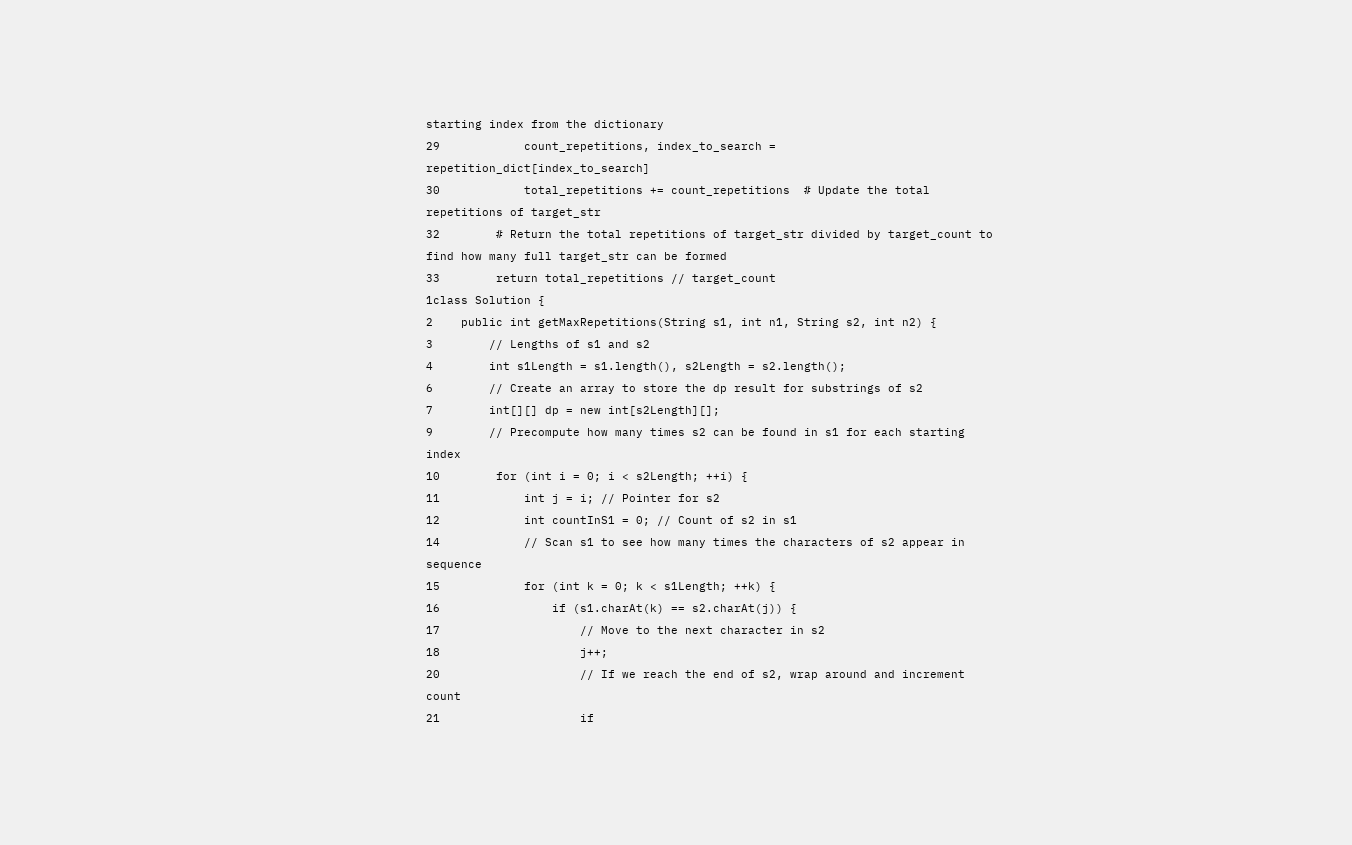starting index from the dictionary
29            count_repetitions, index_to_search = repetition_dict[index_to_search]
30            total_repetitions += count_repetitions  # Update the total repetitions of target_str
32        # Return the total repetitions of target_str divided by target_count to find how many full target_str can be formed
33        return total_repetitions // target_count
1class Solution {
2    public int getMaxRepetitions(String s1, int n1, String s2, int n2) {
3        // Lengths of s1 and s2
4        int s1Length = s1.length(), s2Length = s2.length();
6        // Create an array to store the dp result for substrings of s2
7        int[][] dp = new int[s2Length][];
9        // Precompute how many times s2 can be found in s1 for each starting index
10        for (int i = 0; i < s2Length; ++i) {
11            int j = i; // Pointer for s2
12            int countInS1 = 0; // Count of s2 in s1
14            // Scan s1 to see how many times the characters of s2 appear in sequence
15            for (int k = 0; k < s1Length; ++k) {
16                if (s1.charAt(k) == s2.charAt(j)) {
17                    // Move to the next character in s2
18                    j++;
20                    // If we reach the end of s2, wrap around and increment count
21                    if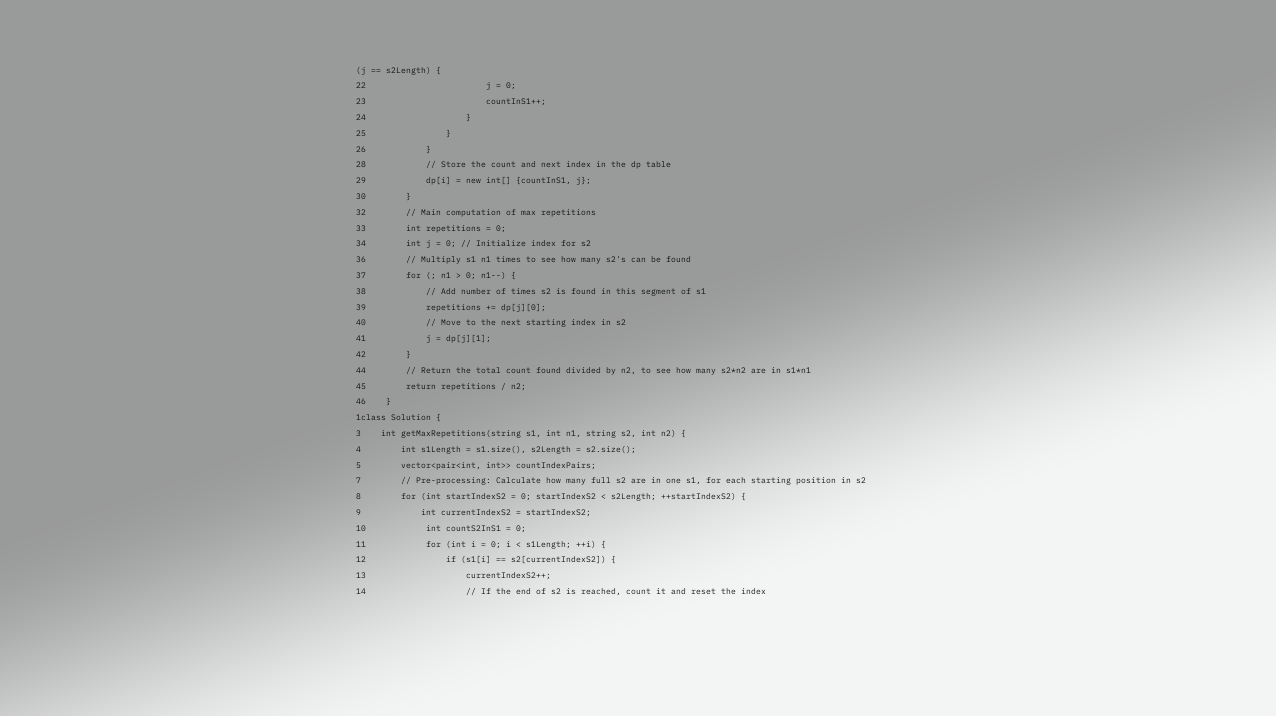(j == s2Length) {
22                        j = 0;
23                        countInS1++;
24                    }
25                }
26            }
28            // Store the count and next index in the dp table
29            dp[i] = new int[] {countInS1, j};
30        }
32        // Main computation of max repetitions
33        int repetitions = 0;
34        int j = 0; // Initialize index for s2
36        // Multiply s1 n1 times to see how many s2's can be found
37        for (; n1 > 0; n1--) {
38            // Add number of times s2 is found in this segment of s1
39            repetitions += dp[j][0];
40            // Move to the next starting index in s2
41            j = dp[j][1];
42        }
44        // Return the total count found divided by n2, to see how many s2*n2 are in s1*n1
45        return repetitions / n2;
46    }
1class Solution {
3    int getMaxRepetitions(string s1, int n1, string s2, int n2) {
4        int s1Length = s1.size(), s2Length = s2.size();
5        vector<pair<int, int>> countIndexPairs;
7        // Pre-processing: Calculate how many full s2 are in one s1, for each starting position in s2
8        for (int startIndexS2 = 0; startIndexS2 < s2Length; ++startIndexS2) {
9            int currentIndexS2 = startIndexS2;
10            int countS2InS1 = 0;
11            for (int i = 0; i < s1Length; ++i) {
12                if (s1[i] == s2[currentIndexS2]) {
13                    currentIndexS2++;
14                    // If the end of s2 is reached, count it and reset the index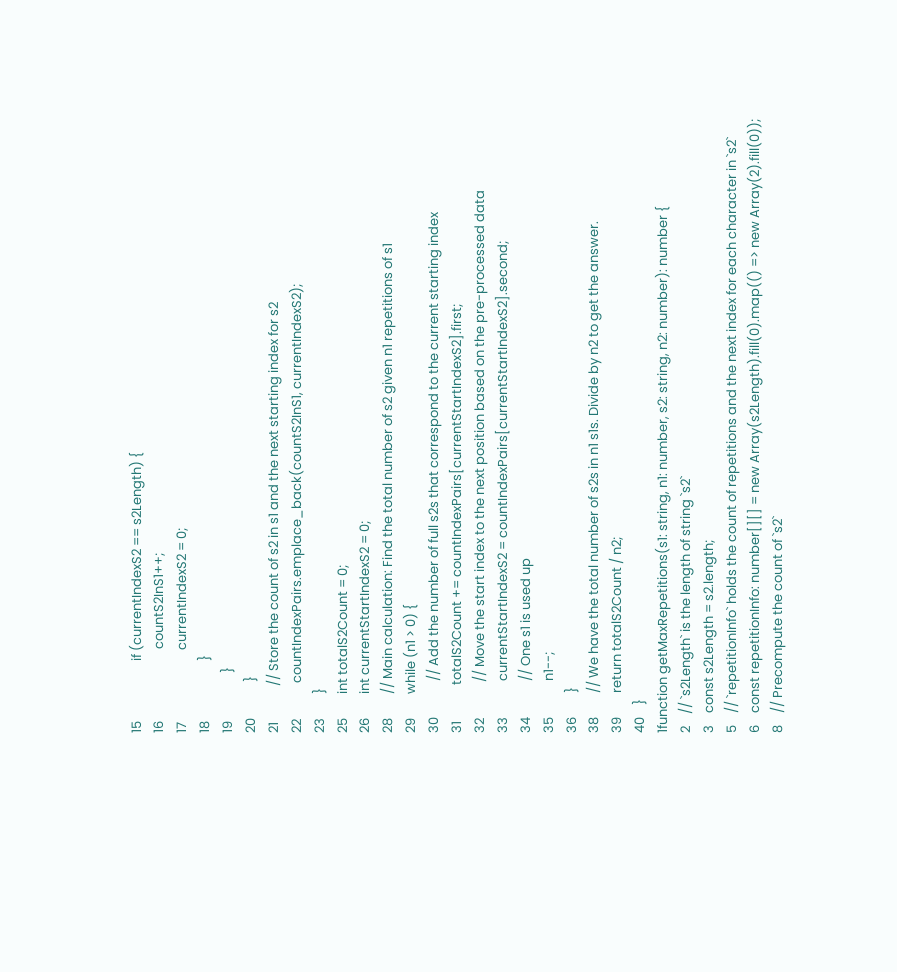15                    if (currentIndexS2 == s2Length) {
16                        countS2InS1++;
17                        currentIndexS2 = 0;
18                    }
19                }
20            }
21            // Store the count of s2 in s1 and the next starting index for s2
22            countIndexPairs.emplace_back(countS2InS1, currentIndexS2);
23        }
25        int totalS2Count = 0;
26        int currentStartIndexS2 = 0;
28        // Main calculation: Find the total number of s2 given n1 repetitions of s1
29        while (n1 > 0) {
30            // Add the number of full s2s that correspond to the current starting index
31            totalS2Count += countIndexPairs[currentStartIndexS2].first;
32            // Move the start index to the next position based on the pre-processed data
33            currentStartIndexS2 = countIndexPairs[currentStartIndexS2].second;
34            // One s1 is used up
35            n1--;
36        }
38        // We have the total number of s2s in n1 s1s. Divide by n2 to get the answer.
39        return totalS2Count / n2;
40    }
1function getMaxRepetitions(s1: string, n1: number, s2: string, n2: number): number {
2    // `s2Length` is the length of string `s2`
3    const s2Length = s2.length;
5    // `repetitionInfo` holds the count of repetitions and the next index for each character in `s2`
6    const repetitionInfo: number[][] = new Array(s2Length).fill(0).map(() => new Array(2).fill(0));
8    // Precompute the count of `s2`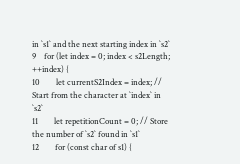in `s1` and the next starting index in `s2`
9    for (let index = 0; index < s2Length; ++index) {
10        let currentS2Index = index; // Start from the character at `index` in `s2`
11        let repetitionCount = 0; // Store the number of `s2` found in `s1`
12        for (const char of s1) {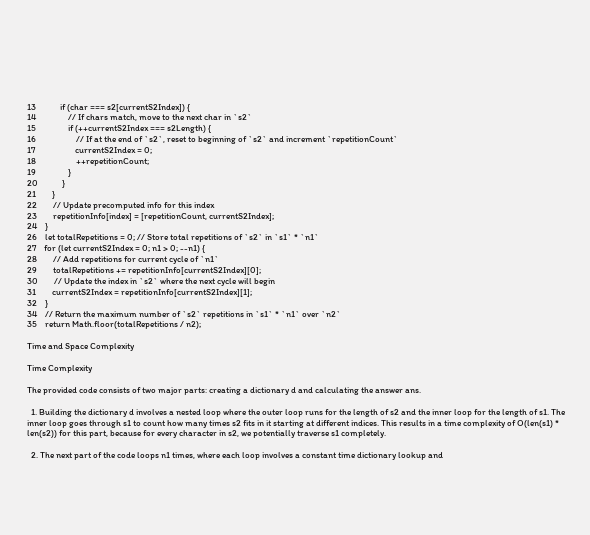13            if (char === s2[currentS2Index]) {
14                // If chars match, move to the next char in `s2`
15                if (++currentS2Index === s2Length) {
16                    // If at the end of `s2`, reset to beginning of `s2` and increment `repetitionCount`
17                    currentS2Index = 0;
18                    ++repetitionCount;
19                }
20            }
21        }
22        // Update precomputed info for this index
23        repetitionInfo[index] = [repetitionCount, currentS2Index];
24    }
26    let totalRepetitions = 0; // Store total repetitions of `s2` in `s1` * `n1`
27    for (let currentS2Index = 0; n1 > 0; --n1) {
28        // Add repetitions for current cycle of `n1`
29        totalRepetitions += repetitionInfo[currentS2Index][0];
30        // Update the index in `s2` where the next cycle will begin
31        currentS2Index = repetitionInfo[currentS2Index][1];
32    }
34    // Return the maximum number of `s2` repetitions in `s1` * `n1` over `n2`
35    return Math.floor(totalRepetitions / n2);

Time and Space Complexity

Time Complexity

The provided code consists of two major parts: creating a dictionary d and calculating the answer ans.

  1. Building the dictionary d involves a nested loop where the outer loop runs for the length of s2 and the inner loop for the length of s1. The inner loop goes through s1 to count how many times s2 fits in it starting at different indices. This results in a time complexity of O(len(s1) * len(s2)) for this part, because for every character in s2, we potentially traverse s1 completely.

  2. The next part of the code loops n1 times, where each loop involves a constant time dictionary lookup and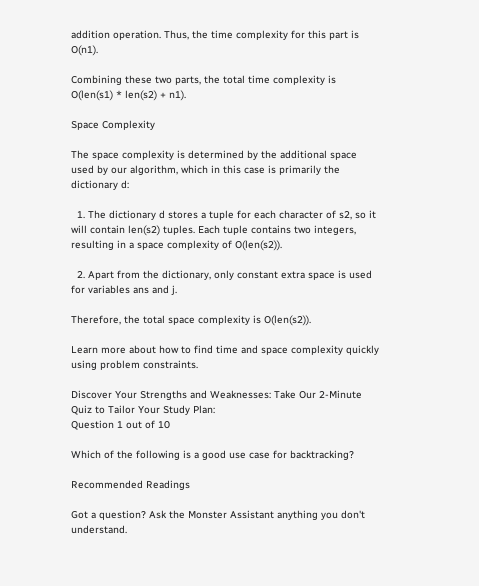addition operation. Thus, the time complexity for this part is O(n1).

Combining these two parts, the total time complexity is O(len(s1) * len(s2) + n1).

Space Complexity

The space complexity is determined by the additional space used by our algorithm, which in this case is primarily the dictionary d:

  1. The dictionary d stores a tuple for each character of s2, so it will contain len(s2) tuples. Each tuple contains two integers, resulting in a space complexity of O(len(s2)).

  2. Apart from the dictionary, only constant extra space is used for variables ans and j.

Therefore, the total space complexity is O(len(s2)).

Learn more about how to find time and space complexity quickly using problem constraints.

Discover Your Strengths and Weaknesses: Take Our 2-Minute Quiz to Tailor Your Study Plan:
Question 1 out of 10

Which of the following is a good use case for backtracking?

Recommended Readings

Got a question? Ask the Monster Assistant anything you don't understand.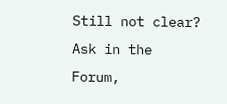Still not clear? Ask in the Forum,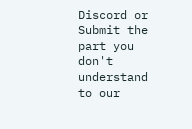Discord or Submit the part you don't understand to our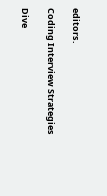editors.

Coding Interview Strategies

Dive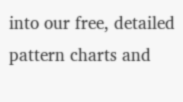into our free, detailed pattern charts and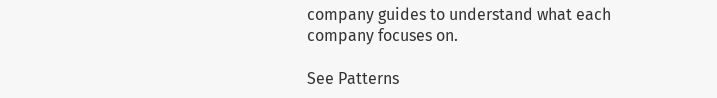company guides to understand what each company focuses on.

See Patterns